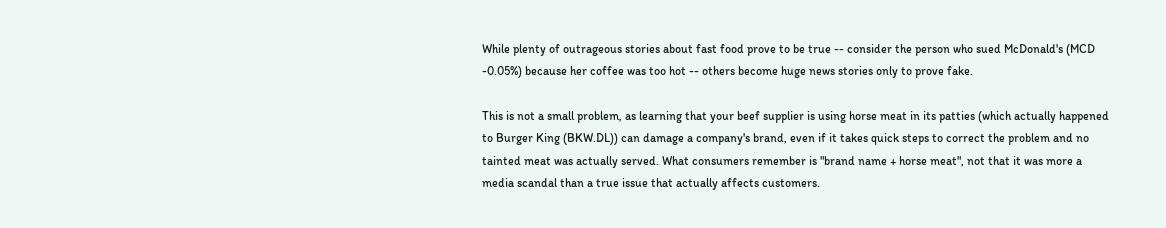While plenty of outrageous stories about fast food prove to be true -- consider the person who sued McDonald's (MCD -0.05%) because her coffee was too hot -- others become huge news stories only to prove fake.

This is not a small problem, as learning that your beef supplier is using horse meat in its patties (which actually happened to Burger King (BKW.DL)) can damage a company's brand, even if it takes quick steps to correct the problem and no tainted meat was actually served. What consumers remember is "brand name + horse meat", not that it was more a media scandal than a true issue that actually affects customers.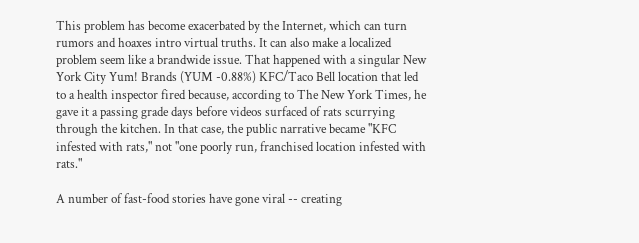This problem has become exacerbated by the Internet, which can turn rumors and hoaxes intro virtual truths. It can also make a localized problem seem like a brandwide issue. That happened with a singular New York City Yum! Brands (YUM -0.88%) KFC/Taco Bell location that led to a health inspector fired because, according to The New York Times, he gave it a passing grade days before videos surfaced of rats scurrying through the kitchen. In that case, the public narrative became "KFC infested with rats," not "one poorly run, franchised location infested with rats."

A number of fast-food stories have gone viral -- creating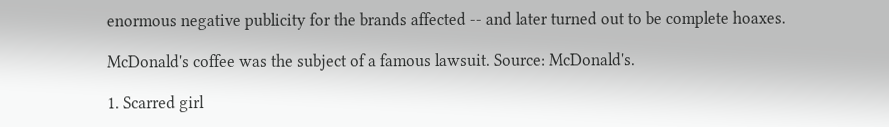enormous negative publicity for the brands affected -- and later turned out to be complete hoaxes.

McDonald's coffee was the subject of a famous lawsuit. Source: McDonald's.

1. Scarred girl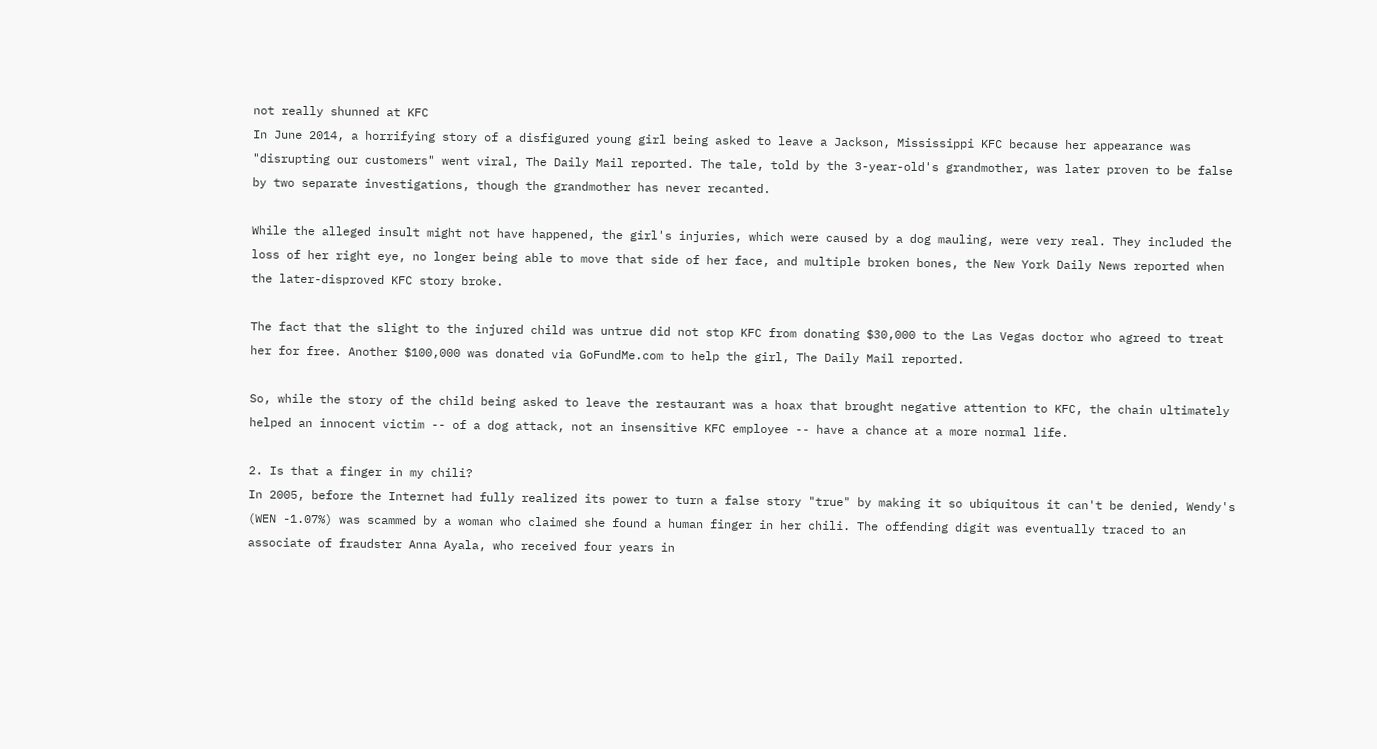not really shunned at KFC
In June 2014, a horrifying story of a disfigured young girl being asked to leave a Jackson, Mississippi KFC because her appearance was "disrupting our customers" went viral, The Daily Mail reported. The tale, told by the 3-year-old's grandmother, was later proven to be false by two separate investigations, though the grandmother has never recanted.

While the alleged insult might not have happened, the girl's injuries, which were caused by a dog mauling, were very real. They included the loss of her right eye, no longer being able to move that side of her face, and multiple broken bones, the New York Daily News reported when the later-disproved KFC story broke.

The fact that the slight to the injured child was untrue did not stop KFC from donating $30,000 to the Las Vegas doctor who agreed to treat her for free. Another $100,000 was donated via GoFundMe.com to help the girl, The Daily Mail reported.

So, while the story of the child being asked to leave the restaurant was a hoax that brought negative attention to KFC, the chain ultimately helped an innocent victim -- of a dog attack, not an insensitive KFC employee -- have a chance at a more normal life.

2. Is that a finger in my chili?
In 2005, before the Internet had fully realized its power to turn a false story "true" by making it so ubiquitous it can't be denied, Wendy's (WEN -1.07%) was scammed by a woman who claimed she found a human finger in her chili. The offending digit was eventually traced to an associate of fraudster Anna Ayala, who received four years in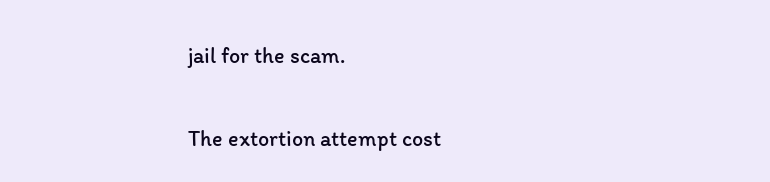jail for the scam.

The extortion attempt cost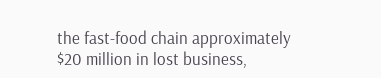the fast-food chain approximately $20 million in lost business,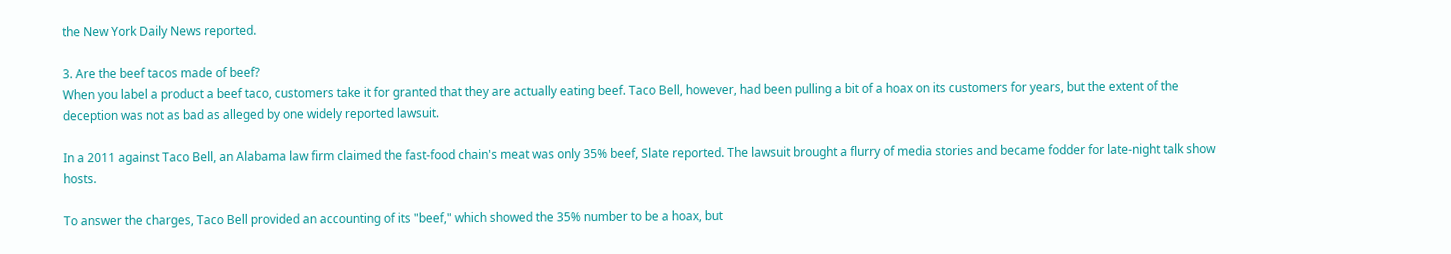the New York Daily News reported.

3. Are the beef tacos made of beef?
When you label a product a beef taco, customers take it for granted that they are actually eating beef. Taco Bell, however, had been pulling a bit of a hoax on its customers for years, but the extent of the deception was not as bad as alleged by one widely reported lawsuit.

In a 2011 against Taco Bell, an Alabama law firm claimed the fast-food chain's meat was only 35% beef, Slate reported. The lawsuit brought a flurry of media stories and became fodder for late-night talk show hosts.

To answer the charges, Taco Bell provided an accounting of its "beef," which showed the 35% number to be a hoax, but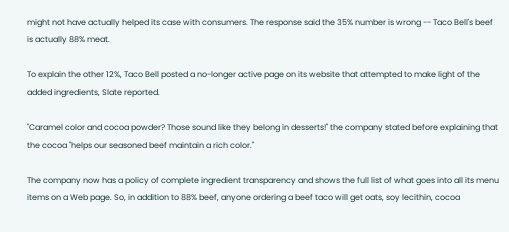might not have actually helped its case with consumers. The response said the 35% number is wrong -- Taco Bell's beef is actually 88% meat.

To explain the other 12%, Taco Bell posted a no-longer active page on its website that attempted to make light of the added ingredients, Slate reported.

"Caramel color and cocoa powder? Those sound like they belong in desserts!" the company stated before explaining that the cocoa "helps our seasoned beef maintain a rich color."

The company now has a policy of complete ingredient transparency and shows the full list of what goes into all its menu items on a Web page. So, in addition to 88% beef, anyone ordering a beef taco will get oats, soy lecithin, cocoa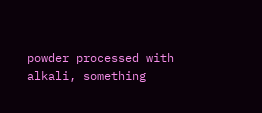powder processed with alkali, something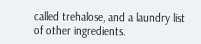called trehalose, and a laundry list of other ingredients.